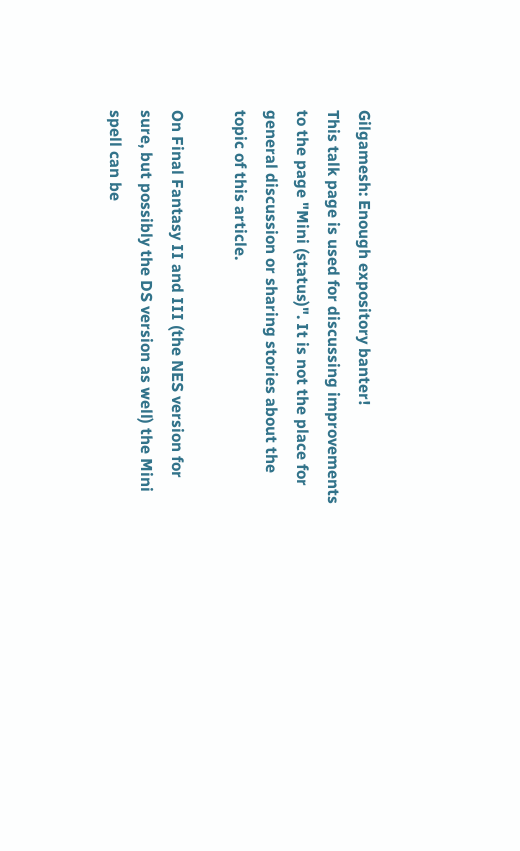Gilgamesh: Enough expository banter!
This talk page is used for discussing improvements to the page "Mini (status)". It is not the place for general discussion or sharing stories about the topic of this article.

On Final Fantasy II and III (the NES version for sure, but possibly the DS version as well) the Mini spell can be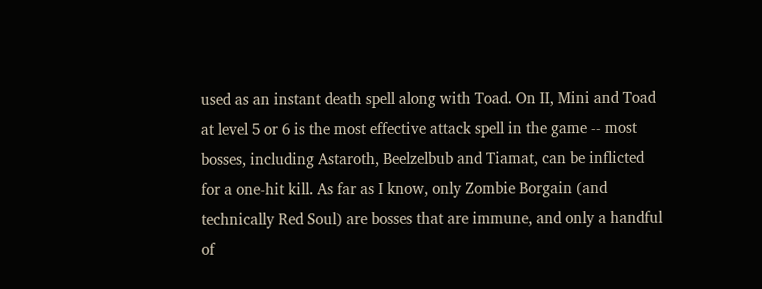used as an instant death spell along with Toad. On II, Mini and Toad at level 5 or 6 is the most effective attack spell in the game -- most bosses, including Astaroth, Beelzelbub and Tiamat, can be inflicted for a one-hit kill. As far as I know, only Zombie Borgain (and technically Red Soul) are bosses that are immune, and only a handful of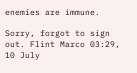enemies are immune.

Sorry, forgot to sign out. Flint Marco 03:29, 10 July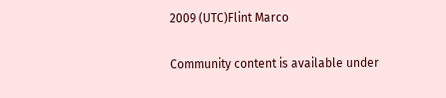2009 (UTC)Flint Marco

Community content is available under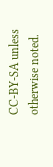CC-BY-SA unless otherwise noted.